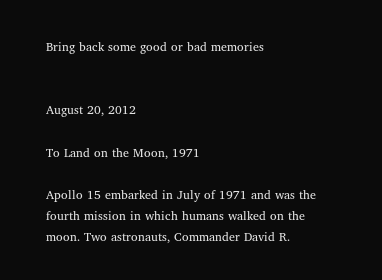Bring back some good or bad memories


August 20, 2012

To Land on the Moon, 1971

Apollo 15 embarked in July of 1971 and was the fourth mission in which humans walked on the moon. Two astronauts, Commander David R.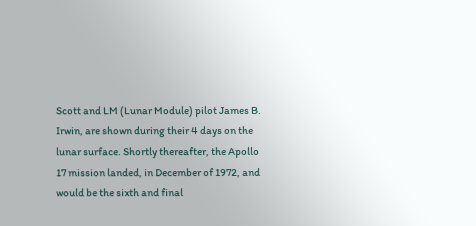Scott and LM (Lunar Module) pilot James B. Irwin, are shown during their 4 days on the lunar surface. Shortly thereafter, the Apollo 17 mission landed, in December of 1972, and would be the sixth and final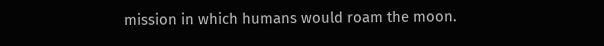mission in which humans would roam the moon.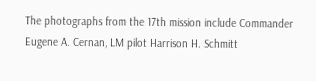The photographs from the 17th mission include Commander Eugene A. Cernan, LM pilot Harrison H. Schmitt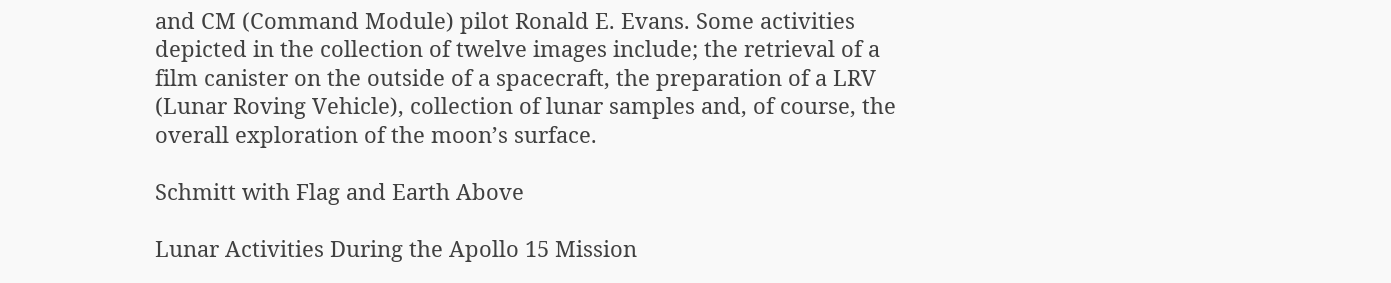and CM (Command Module) pilot Ronald E. Evans. Some activities depicted in the collection of twelve images include; the retrieval of a film canister on the outside of a spacecraft, the preparation of a LRV (Lunar Roving Vehicle), collection of lunar samples and, of course, the overall exploration of the moon’s surface.

Schmitt with Flag and Earth Above

Lunar Activities During the Apollo 15 Mission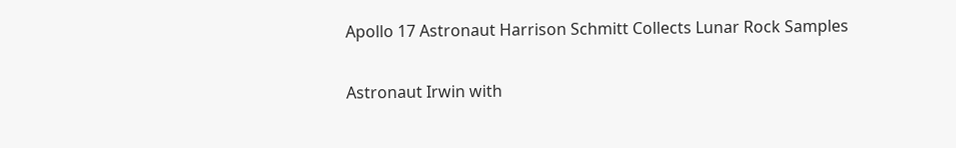Apollo 17 Astronaut Harrison Schmitt Collects Lunar Rock Samples

Astronaut Irwin with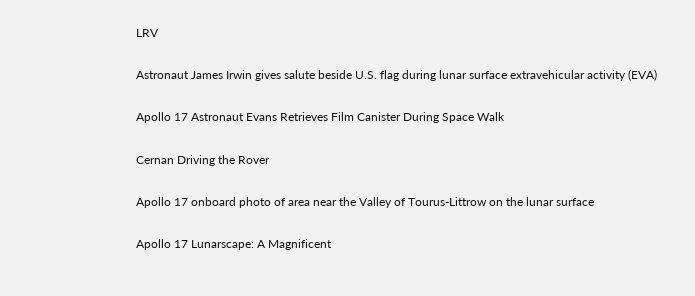LRV

Astronaut James Irwin gives salute beside U.S. flag during lunar surface extravehicular activity (EVA)

Apollo 17 Astronaut Evans Retrieves Film Canister During Space Walk

Cernan Driving the Rover

Apollo 17 onboard photo of area near the Valley of Tourus-Littrow on the lunar surface

Apollo 17 Lunarscape: A Magnificent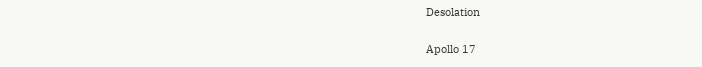Desolation

Apollo 17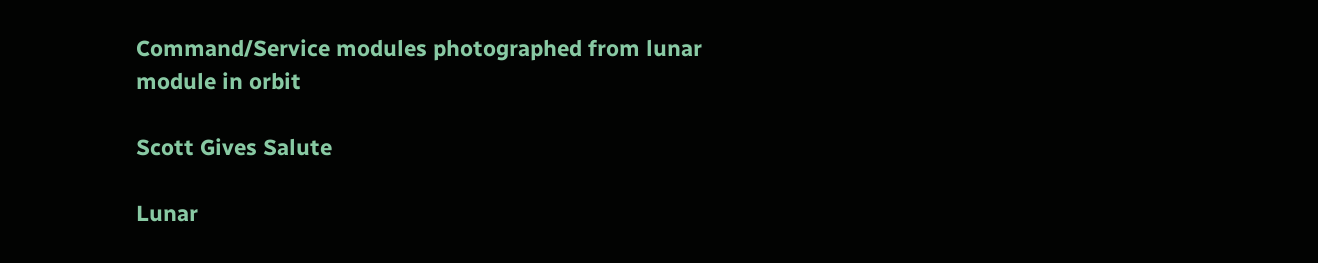Command/Service modules photographed from lunar module in orbit

Scott Gives Salute

Lunar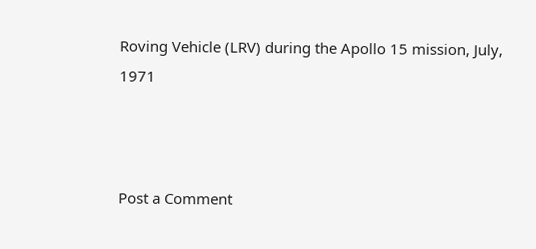Roving Vehicle (LRV) during the Apollo 15 mission, July, 1971



Post a Comment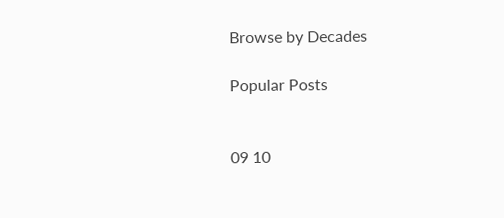Browse by Decades

Popular Posts


09 10